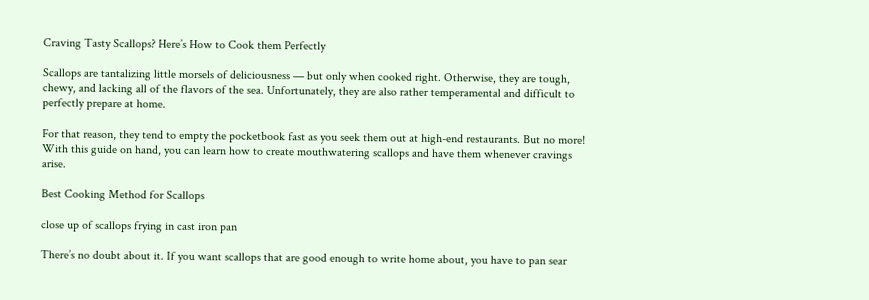Craving Tasty Scallops? Here’s How to Cook them Perfectly

Scallops are tantalizing little morsels of deliciousness — but only when cooked right. Otherwise, they are tough, chewy, and lacking all of the flavors of the sea. Unfortunately, they are also rather temperamental and difficult to perfectly prepare at home.

For that reason, they tend to empty the pocketbook fast as you seek them out at high-end restaurants. But no more! With this guide on hand, you can learn how to create mouthwatering scallops and have them whenever cravings arise.

Best Cooking Method for Scallops

close up of scallops frying in cast iron pan

There’s no doubt about it. If you want scallops that are good enough to write home about, you have to pan sear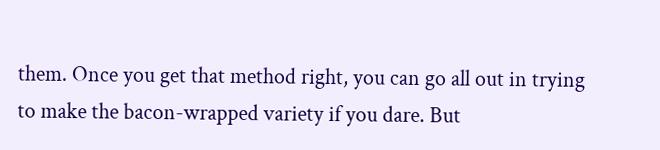them. Once you get that method right, you can go all out in trying to make the bacon-wrapped variety if you dare. But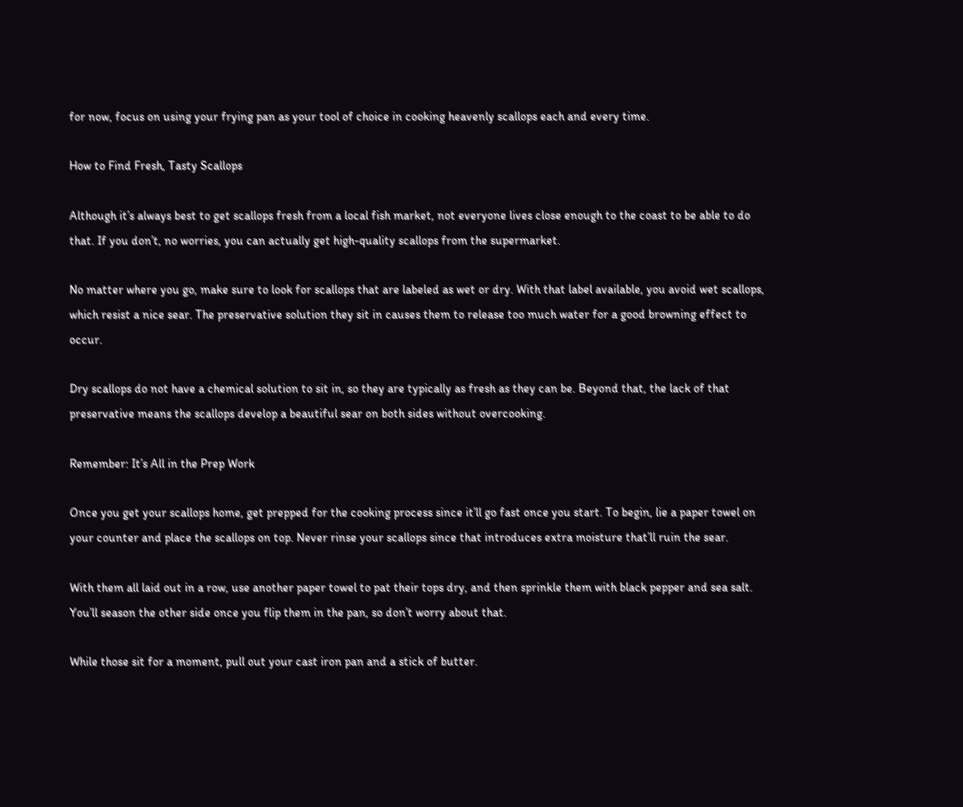for now, focus on using your frying pan as your tool of choice in cooking heavenly scallops each and every time.

How to Find Fresh, Tasty Scallops

Although it’s always best to get scallops fresh from a local fish market, not everyone lives close enough to the coast to be able to do that. If you don’t, no worries, you can actually get high-quality scallops from the supermarket.

No matter where you go, make sure to look for scallops that are labeled as wet or dry. With that label available, you avoid wet scallops, which resist a nice sear. The preservative solution they sit in causes them to release too much water for a good browning effect to occur.

Dry scallops do not have a chemical solution to sit in, so they are typically as fresh as they can be. Beyond that, the lack of that preservative means the scallops develop a beautiful sear on both sides without overcooking.

Remember: It’s All in the Prep Work

Once you get your scallops home, get prepped for the cooking process since it’ll go fast once you start. To begin, lie a paper towel on your counter and place the scallops on top. Never rinse your scallops since that introduces extra moisture that’ll ruin the sear.

With them all laid out in a row, use another paper towel to pat their tops dry, and then sprinkle them with black pepper and sea salt. You’ll season the other side once you flip them in the pan, so don’t worry about that.

While those sit for a moment, pull out your cast iron pan and a stick of butter.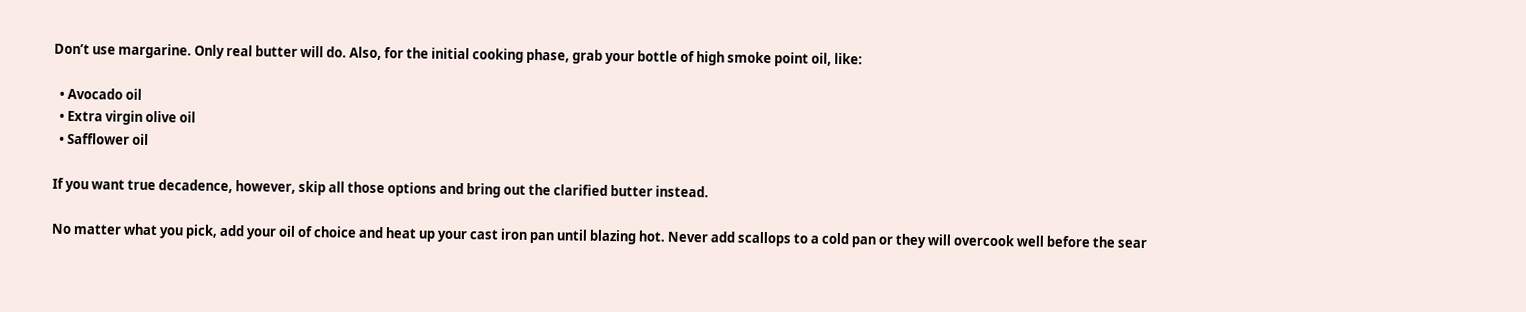Don’t use margarine. Only real butter will do. Also, for the initial cooking phase, grab your bottle of high smoke point oil, like:

  • Avocado oil
  • Extra virgin olive oil
  • Safflower oil

If you want true decadence, however, skip all those options and bring out the clarified butter instead.

No matter what you pick, add your oil of choice and heat up your cast iron pan until blazing hot. Never add scallops to a cold pan or they will overcook well before the sear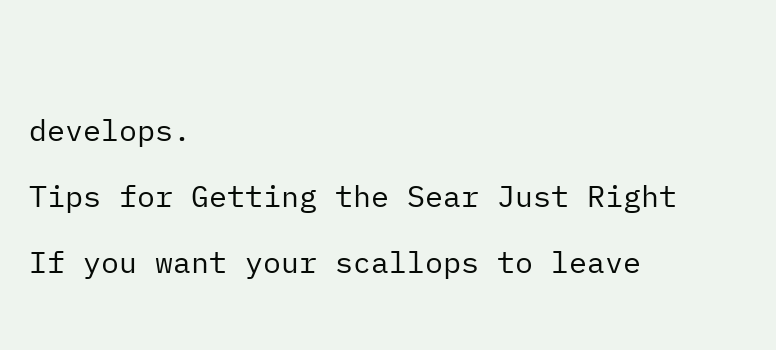develops.

Tips for Getting the Sear Just Right

If you want your scallops to leave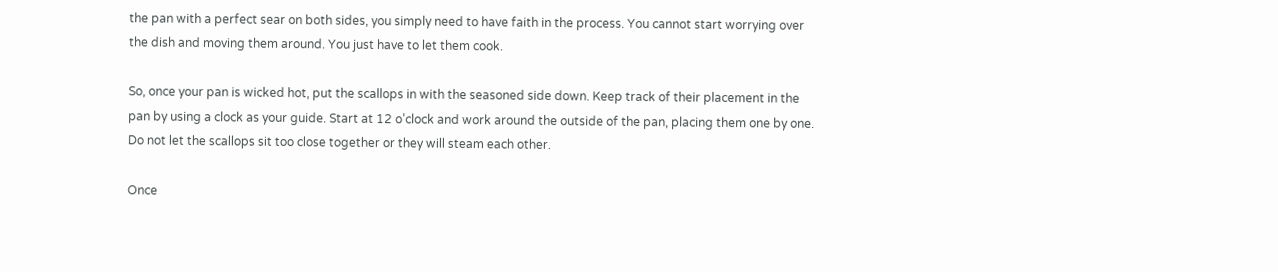the pan with a perfect sear on both sides, you simply need to have faith in the process. You cannot start worrying over the dish and moving them around. You just have to let them cook.

So, once your pan is wicked hot, put the scallops in with the seasoned side down. Keep track of their placement in the pan by using a clock as your guide. Start at 12 o’clock and work around the outside of the pan, placing them one by one. Do not let the scallops sit too close together or they will steam each other.

Once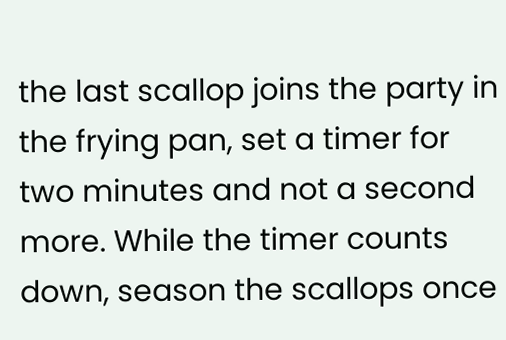the last scallop joins the party in the frying pan, set a timer for two minutes and not a second more. While the timer counts down, season the scallops once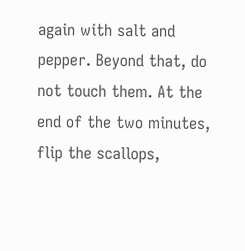again with salt and pepper. Beyond that, do not touch them. At the end of the two minutes, flip the scallops,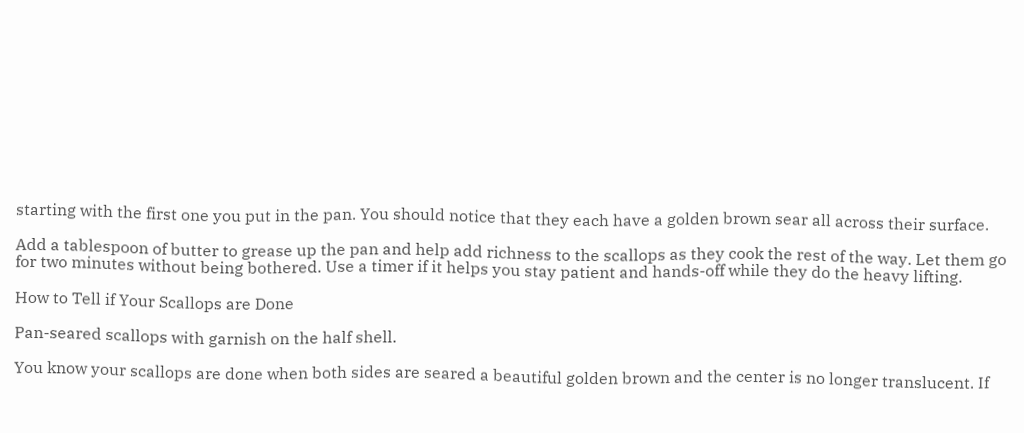starting with the first one you put in the pan. You should notice that they each have a golden brown sear all across their surface.

Add a tablespoon of butter to grease up the pan and help add richness to the scallops as they cook the rest of the way. Let them go for two minutes without being bothered. Use a timer if it helps you stay patient and hands-off while they do the heavy lifting.

How to Tell if Your Scallops are Done

Pan-seared scallops with garnish on the half shell.

You know your scallops are done when both sides are seared a beautiful golden brown and the center is no longer translucent. If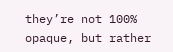they’re not 100% opaque, but rather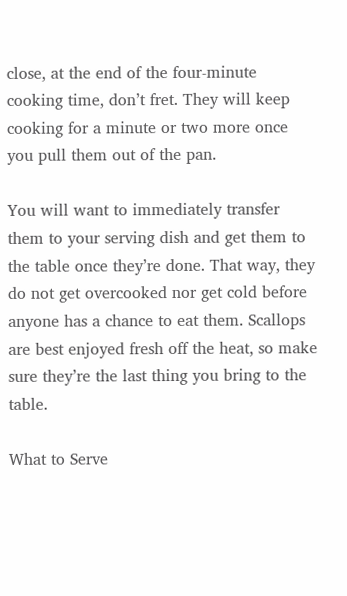close, at the end of the four-minute cooking time, don’t fret. They will keep cooking for a minute or two more once you pull them out of the pan.

You will want to immediately transfer them to your serving dish and get them to the table once they’re done. That way, they do not get overcooked nor get cold before anyone has a chance to eat them. Scallops are best enjoyed fresh off the heat, so make sure they’re the last thing you bring to the table.

What to Serve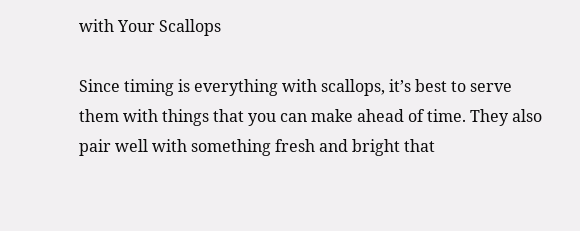with Your Scallops

Since timing is everything with scallops, it’s best to serve them with things that you can make ahead of time. They also pair well with something fresh and bright that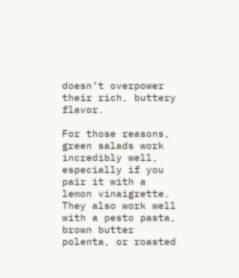doesn’t overpower their rich, buttery flavor.

For those reasons, green salads work incredibly well, especially if you pair it with a lemon vinaigrette. They also work well with a pesto pasta, brown butter polenta, or roasted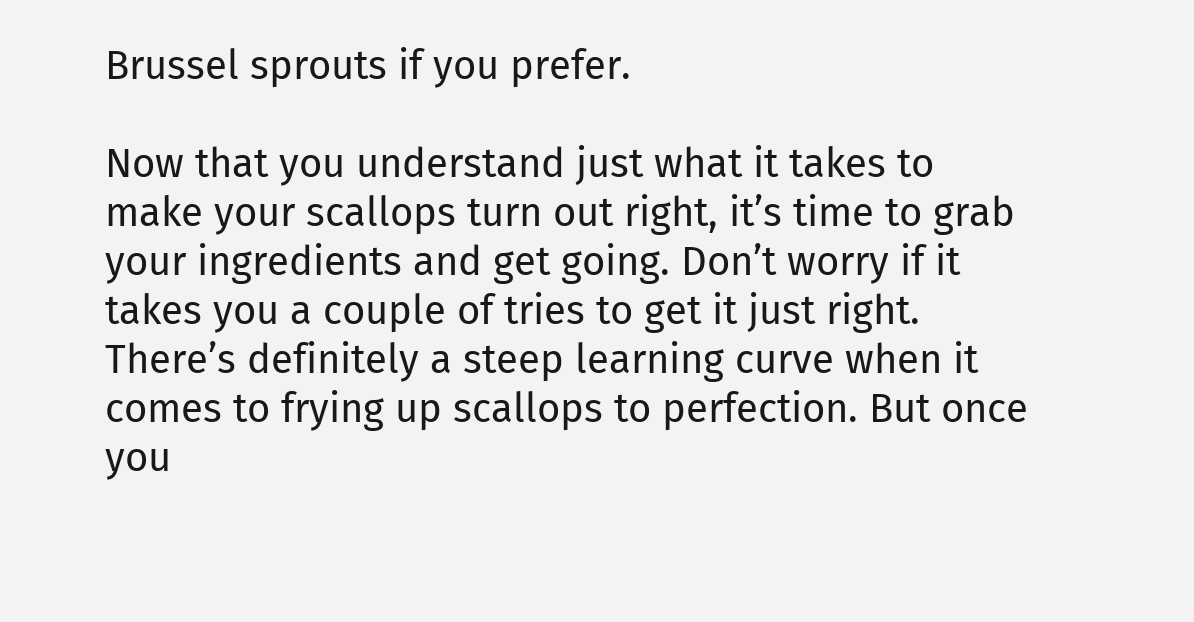Brussel sprouts if you prefer.

Now that you understand just what it takes to make your scallops turn out right, it’s time to grab your ingredients and get going. Don’t worry if it takes you a couple of tries to get it just right. There’s definitely a steep learning curve when it comes to frying up scallops to perfection. But once you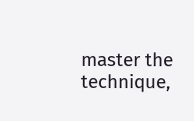master the technique,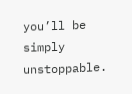you’ll be simply unstoppable.